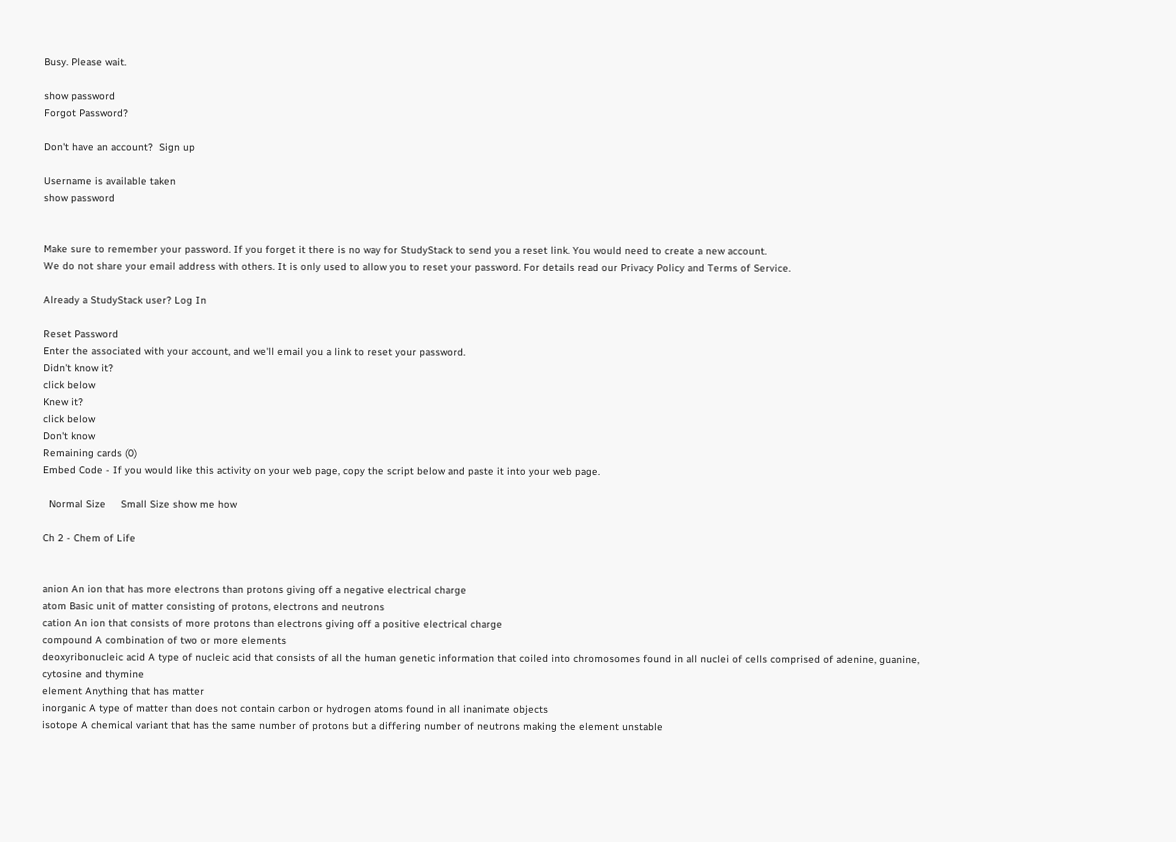Busy. Please wait.

show password
Forgot Password?

Don't have an account?  Sign up

Username is available taken
show password


Make sure to remember your password. If you forget it there is no way for StudyStack to send you a reset link. You would need to create a new account.
We do not share your email address with others. It is only used to allow you to reset your password. For details read our Privacy Policy and Terms of Service.

Already a StudyStack user? Log In

Reset Password
Enter the associated with your account, and we'll email you a link to reset your password.
Didn't know it?
click below
Knew it?
click below
Don't know
Remaining cards (0)
Embed Code - If you would like this activity on your web page, copy the script below and paste it into your web page.

  Normal Size     Small Size show me how

Ch 2 - Chem of Life


anion An ion that has more electrons than protons giving off a negative electrical charge
atom Basic unit of matter consisting of protons, electrons and neutrons
cation An ion that consists of more protons than electrons giving off a positive electrical charge
compound A combination of two or more elements
deoxyribonucleic acid A type of nucleic acid that consists of all the human genetic information that coiled into chromosomes found in all nuclei of cells comprised of adenine, guanine, cytosine and thymine
element Anything that has matter
inorganic A type of matter than does not contain carbon or hydrogen atoms found in all inanimate objects
isotope A chemical variant that has the same number of protons but a differing number of neutrons making the element unstable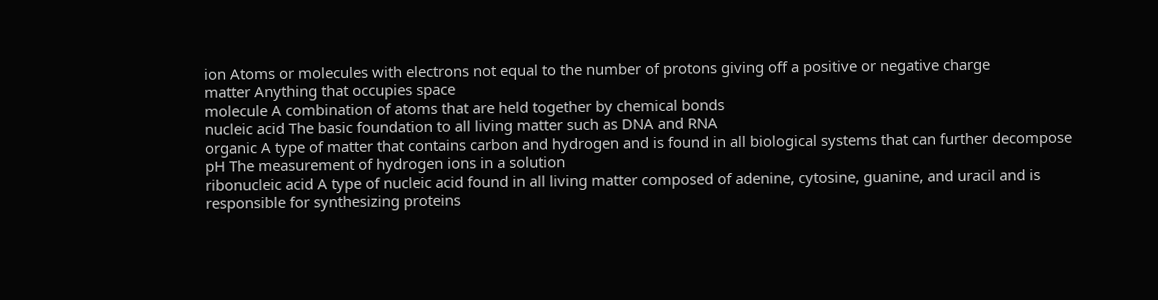ion Atoms or molecules with electrons not equal to the number of protons giving off a positive or negative charge
matter Anything that occupies space
molecule A combination of atoms that are held together by chemical bonds
nucleic acid The basic foundation to all living matter such as DNA and RNA
organic A type of matter that contains carbon and hydrogen and is found in all biological systems that can further decompose
pH The measurement of hydrogen ions in a solution
ribonucleic acid A type of nucleic acid found in all living matter composed of adenine, cytosine, guanine, and uracil and is responsible for synthesizing proteins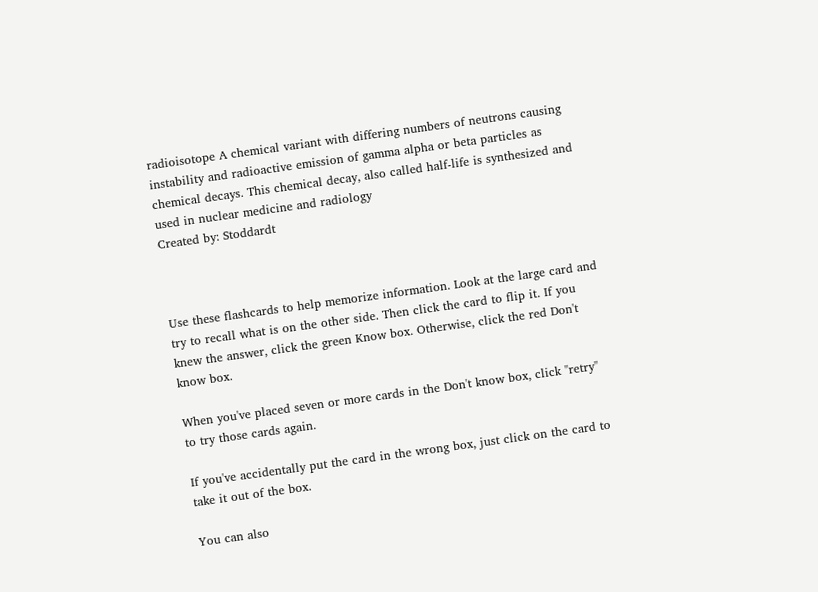radioisotope A chemical variant with differing numbers of neutrons causing instability and radioactive emission of gamma alpha or beta particles as chemical decays. This chemical decay, also called half-life is synthesized and used in nuclear medicine and radiology
Created by: Stoddardt



Use these flashcards to help memorize information. Look at the large card and try to recall what is on the other side. Then click the card to flip it. If you knew the answer, click the green Know box. Otherwise, click the red Don't know box.

When you've placed seven or more cards in the Don't know box, click "retry" to try those cards again.

If you've accidentally put the card in the wrong box, just click on the card to take it out of the box.

You can also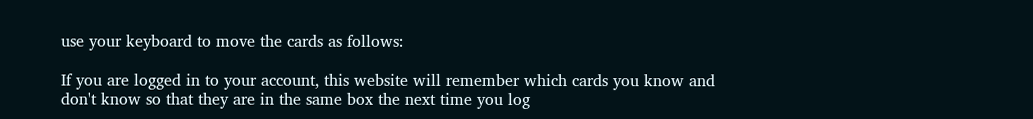use your keyboard to move the cards as follows:

If you are logged in to your account, this website will remember which cards you know and don't know so that they are in the same box the next time you log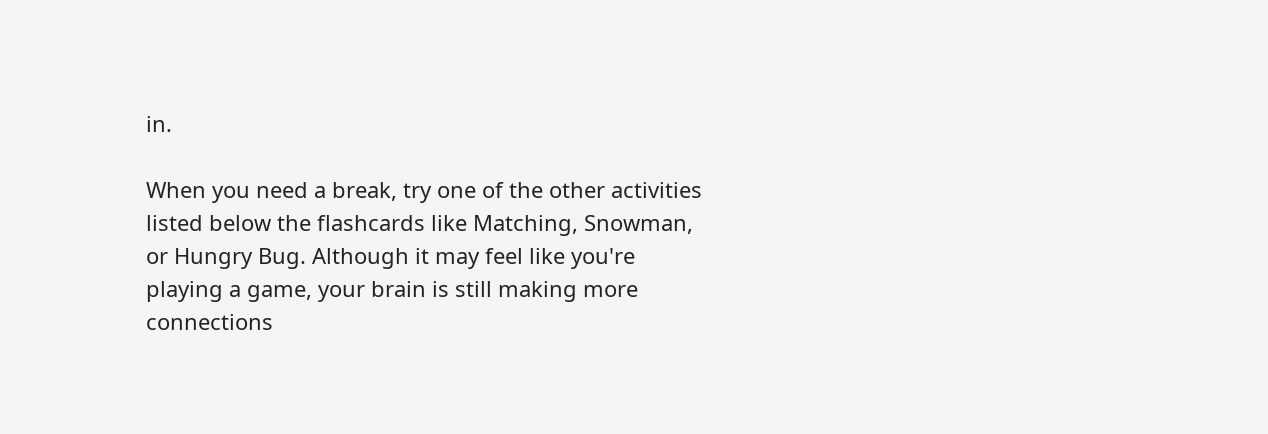in.

When you need a break, try one of the other activities listed below the flashcards like Matching, Snowman, or Hungry Bug. Although it may feel like you're playing a game, your brain is still making more connections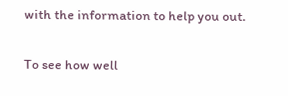with the information to help you out.

To see how well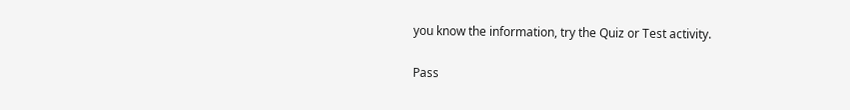you know the information, try the Quiz or Test activity.

Pass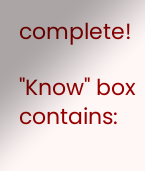complete!

"Know" box contains: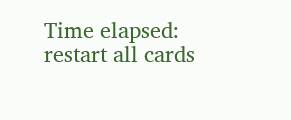Time elapsed:
restart all cards